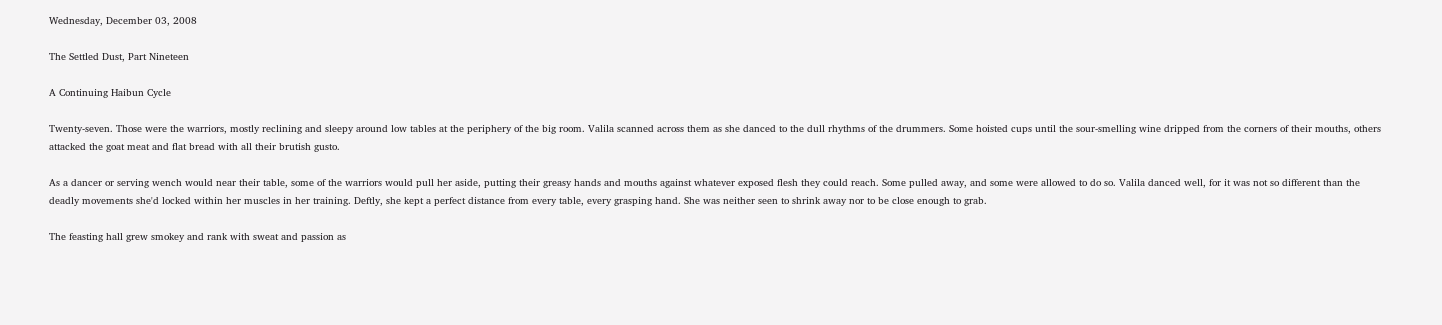Wednesday, December 03, 2008

The Settled Dust, Part Nineteen

A Continuing Haibun Cycle

Twenty-seven. Those were the warriors, mostly reclining and sleepy around low tables at the periphery of the big room. Valila scanned across them as she danced to the dull rhythms of the drummers. Some hoisted cups until the sour-smelling wine dripped from the corners of their mouths, others attacked the goat meat and flat bread with all their brutish gusto.

As a dancer or serving wench would near their table, some of the warriors would pull her aside, putting their greasy hands and mouths against whatever exposed flesh they could reach. Some pulled away, and some were allowed to do so. Valila danced well, for it was not so different than the deadly movements she'd locked within her muscles in her training. Deftly, she kept a perfect distance from every table, every grasping hand. She was neither seen to shrink away nor to be close enough to grab.

The feasting hall grew smokey and rank with sweat and passion as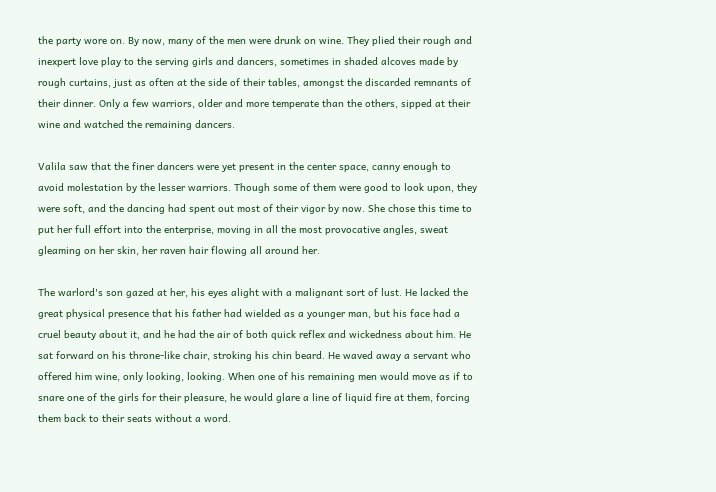the party wore on. By now, many of the men were drunk on wine. They plied their rough and inexpert love play to the serving girls and dancers, sometimes in shaded alcoves made by rough curtains, just as often at the side of their tables, amongst the discarded remnants of their dinner. Only a few warriors, older and more temperate than the others, sipped at their wine and watched the remaining dancers.

Valila saw that the finer dancers were yet present in the center space, canny enough to avoid molestation by the lesser warriors. Though some of them were good to look upon, they were soft, and the dancing had spent out most of their vigor by now. She chose this time to put her full effort into the enterprise, moving in all the most provocative angles, sweat gleaming on her skin, her raven hair flowing all around her.

The warlord's son gazed at her, his eyes alight with a malignant sort of lust. He lacked the great physical presence that his father had wielded as a younger man, but his face had a cruel beauty about it, and he had the air of both quick reflex and wickedness about him. He sat forward on his throne-like chair, stroking his chin beard. He waved away a servant who offered him wine, only looking, looking. When one of his remaining men would move as if to snare one of the girls for their pleasure, he would glare a line of liquid fire at them, forcing them back to their seats without a word.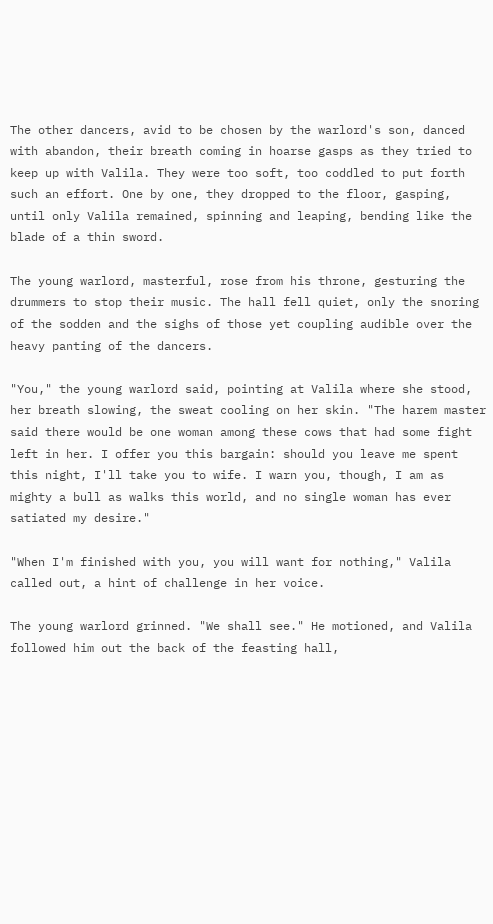The other dancers, avid to be chosen by the warlord's son, danced with abandon, their breath coming in hoarse gasps as they tried to keep up with Valila. They were too soft, too coddled to put forth such an effort. One by one, they dropped to the floor, gasping, until only Valila remained, spinning and leaping, bending like the blade of a thin sword.

The young warlord, masterful, rose from his throne, gesturing the drummers to stop their music. The hall fell quiet, only the snoring of the sodden and the sighs of those yet coupling audible over the heavy panting of the dancers.

"You," the young warlord said, pointing at Valila where she stood, her breath slowing, the sweat cooling on her skin. "The harem master said there would be one woman among these cows that had some fight left in her. I offer you this bargain: should you leave me spent this night, I'll take you to wife. I warn you, though, I am as mighty a bull as walks this world, and no single woman has ever satiated my desire."

"When I'm finished with you, you will want for nothing," Valila called out, a hint of challenge in her voice.

The young warlord grinned. "We shall see." He motioned, and Valila followed him out the back of the feasting hall,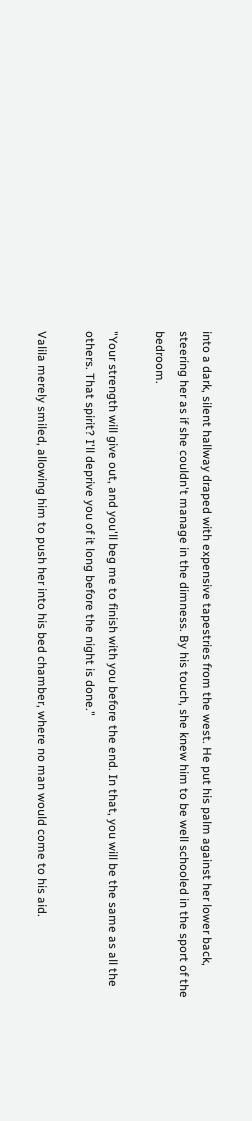into a dark, silent hallway draped with expensive tapestries from the west. He put his palm against her lower back, steering her as if she couldn't manage in the dimness. By his touch, she knew him to be well schooled in the sport of the bedroom.

"Your strength will give out, and you'll beg me to finish with you before the end. In that, you will be the same as all the others. That spirit? I'll deprive you of it long before the night is done."

Valila merely smiled, allowing him to push her into his bed chamber, where no man would come to his aid.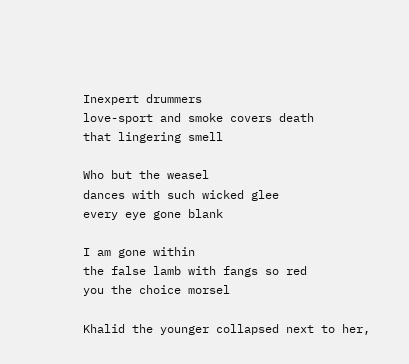Inexpert drummers
love-sport and smoke covers death
that lingering smell

Who but the weasel
dances with such wicked glee
every eye gone blank

I am gone within
the false lamb with fangs so red
you the choice morsel

Khalid the younger collapsed next to her,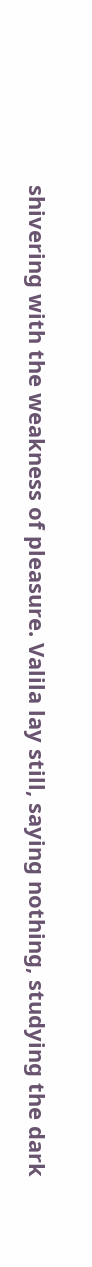shivering with the weakness of pleasure. Valila lay still, saying nothing, studying the dark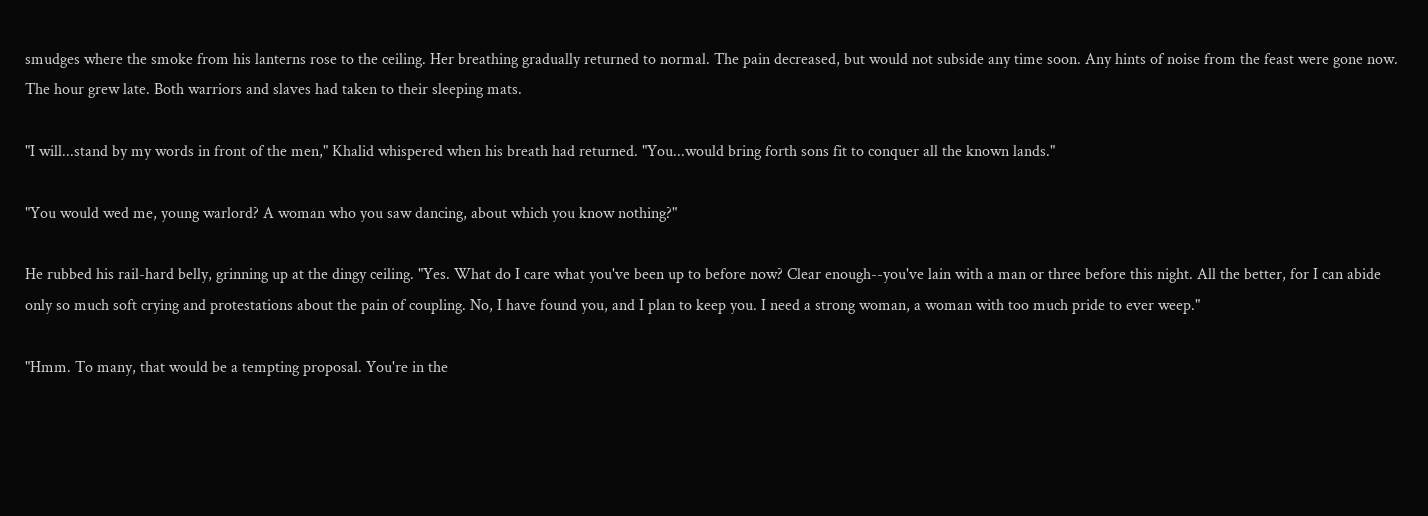smudges where the smoke from his lanterns rose to the ceiling. Her breathing gradually returned to normal. The pain decreased, but would not subside any time soon. Any hints of noise from the feast were gone now. The hour grew late. Both warriors and slaves had taken to their sleeping mats.

"I will...stand by my words in front of the men," Khalid whispered when his breath had returned. "You...would bring forth sons fit to conquer all the known lands."

"You would wed me, young warlord? A woman who you saw dancing, about which you know nothing?"

He rubbed his rail-hard belly, grinning up at the dingy ceiling. "Yes. What do I care what you've been up to before now? Clear enough--you've lain with a man or three before this night. All the better, for I can abide only so much soft crying and protestations about the pain of coupling. No, I have found you, and I plan to keep you. I need a strong woman, a woman with too much pride to ever weep."

"Hmm. To many, that would be a tempting proposal. You're in the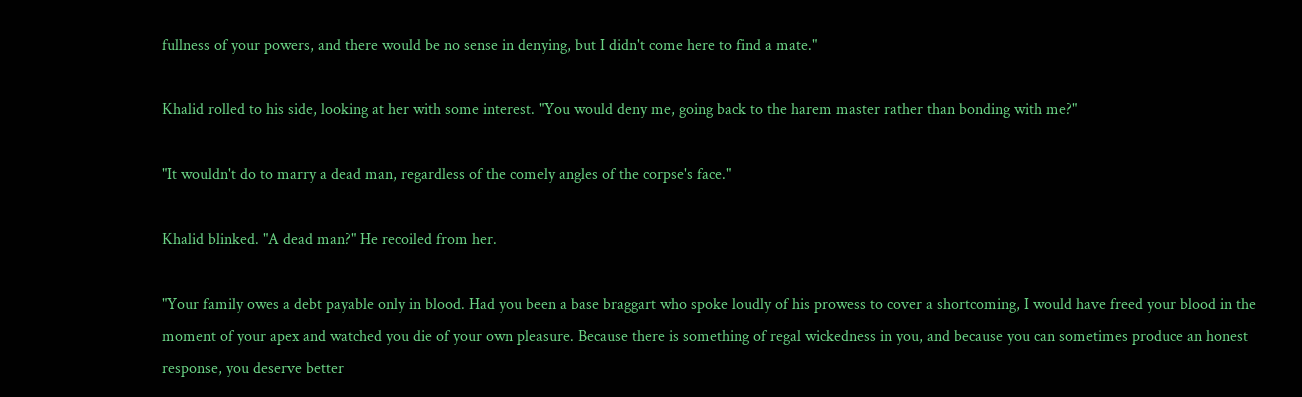fullness of your powers, and there would be no sense in denying, but I didn't come here to find a mate."

Khalid rolled to his side, looking at her with some interest. "You would deny me, going back to the harem master rather than bonding with me?"

"It wouldn't do to marry a dead man, regardless of the comely angles of the corpse's face."

Khalid blinked. "A dead man?" He recoiled from her.

"Your family owes a debt payable only in blood. Had you been a base braggart who spoke loudly of his prowess to cover a shortcoming, I would have freed your blood in the moment of your apex and watched you die of your own pleasure. Because there is something of regal wickedness in you, and because you can sometimes produce an honest response, you deserve better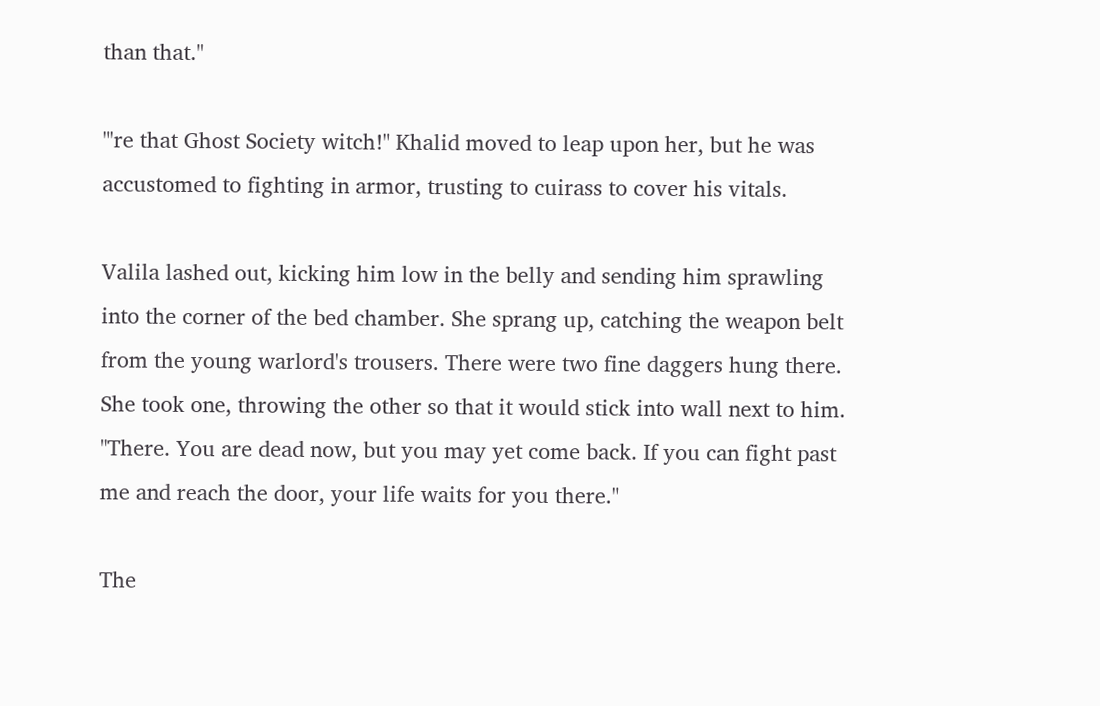than that."

"'re that Ghost Society witch!" Khalid moved to leap upon her, but he was accustomed to fighting in armor, trusting to cuirass to cover his vitals.

Valila lashed out, kicking him low in the belly and sending him sprawling into the corner of the bed chamber. She sprang up, catching the weapon belt from the young warlord's trousers. There were two fine daggers hung there. She took one, throwing the other so that it would stick into wall next to him. "There. You are dead now, but you may yet come back. If you can fight past me and reach the door, your life waits for you there."

The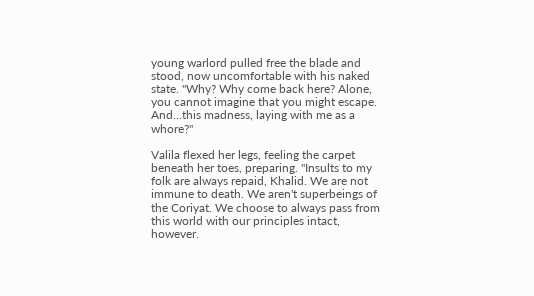young warlord pulled free the blade and stood, now uncomfortable with his naked state. "Why? Why come back here? Alone, you cannot imagine that you might escape. And...this madness, laying with me as a whore?"

Valila flexed her legs, feeling the carpet beneath her toes, preparing. "Insults to my folk are always repaid, Khalid. We are not immune to death. We aren't superbeings of the Coriyat. We choose to always pass from this world with our principles intact, however.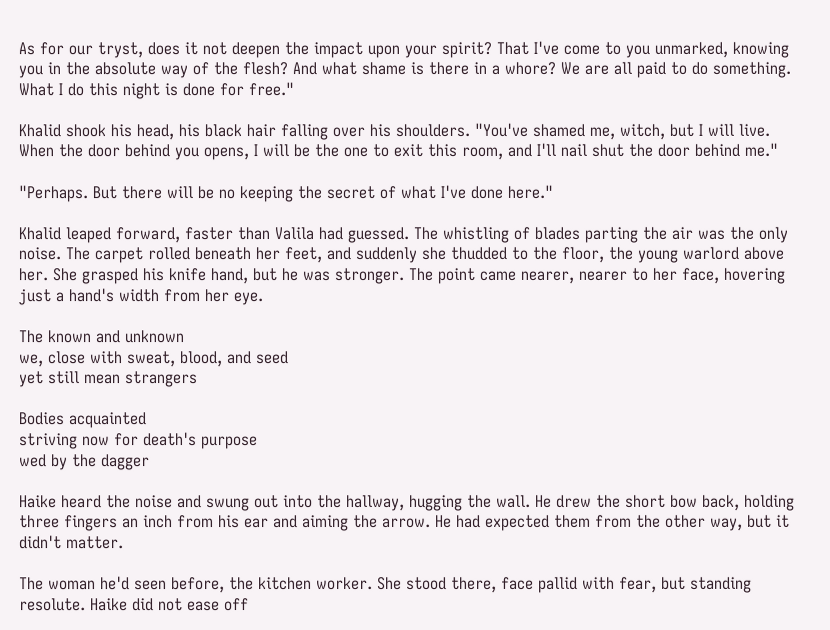As for our tryst, does it not deepen the impact upon your spirit? That I've come to you unmarked, knowing you in the absolute way of the flesh? And what shame is there in a whore? We are all paid to do something. What I do this night is done for free."

Khalid shook his head, his black hair falling over his shoulders. "You've shamed me, witch, but I will live. When the door behind you opens, I will be the one to exit this room, and I'll nail shut the door behind me."

"Perhaps. But there will be no keeping the secret of what I've done here."

Khalid leaped forward, faster than Valila had guessed. The whistling of blades parting the air was the only noise. The carpet rolled beneath her feet, and suddenly she thudded to the floor, the young warlord above her. She grasped his knife hand, but he was stronger. The point came nearer, nearer to her face, hovering just a hand's width from her eye.

The known and unknown
we, close with sweat, blood, and seed
yet still mean strangers

Bodies acquainted
striving now for death's purpose
wed by the dagger

Haike heard the noise and swung out into the hallway, hugging the wall. He drew the short bow back, holding three fingers an inch from his ear and aiming the arrow. He had expected them from the other way, but it didn't matter.

The woman he'd seen before, the kitchen worker. She stood there, face pallid with fear, but standing resolute. Haike did not ease off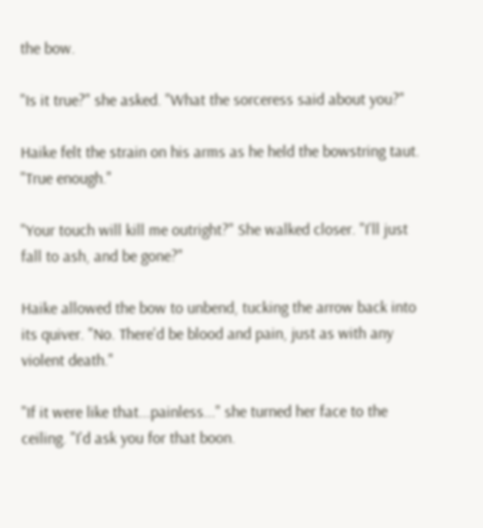the bow.

"Is it true?" she asked. "What the sorceress said about you?"

Haike felt the strain on his arms as he held the bowstring taut. "True enough."

"Your touch will kill me outright?" She walked closer. "I'll just fall to ash, and be gone?"

Haike allowed the bow to unbend, tucking the arrow back into its quiver. "No. There'd be blood and pain, just as with any violent death."

"If it were like that...painless..." she turned her face to the ceiling. "I'd ask you for that boon.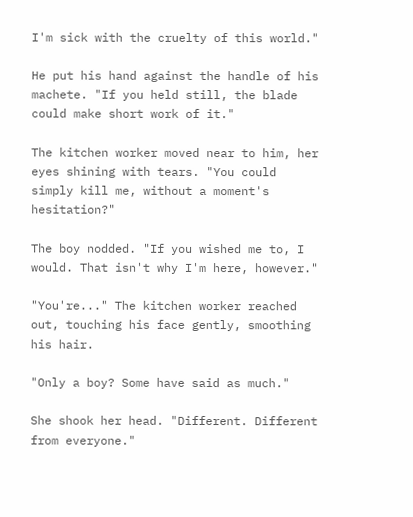I'm sick with the cruelty of this world."

He put his hand against the handle of his machete. "If you held still, the blade could make short work of it."

The kitchen worker moved near to him, her eyes shining with tears. "You could simply kill me, without a moment's hesitation?"

The boy nodded. "If you wished me to, I would. That isn't why I'm here, however."

"You're..." The kitchen worker reached out, touching his face gently, smoothing his hair.

"Only a boy? Some have said as much."

She shook her head. "Different. Different from everyone."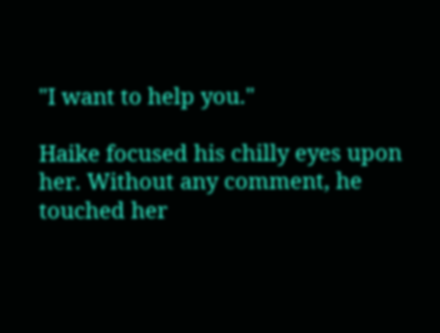"I want to help you."

Haike focused his chilly eyes upon her. Without any comment, he touched her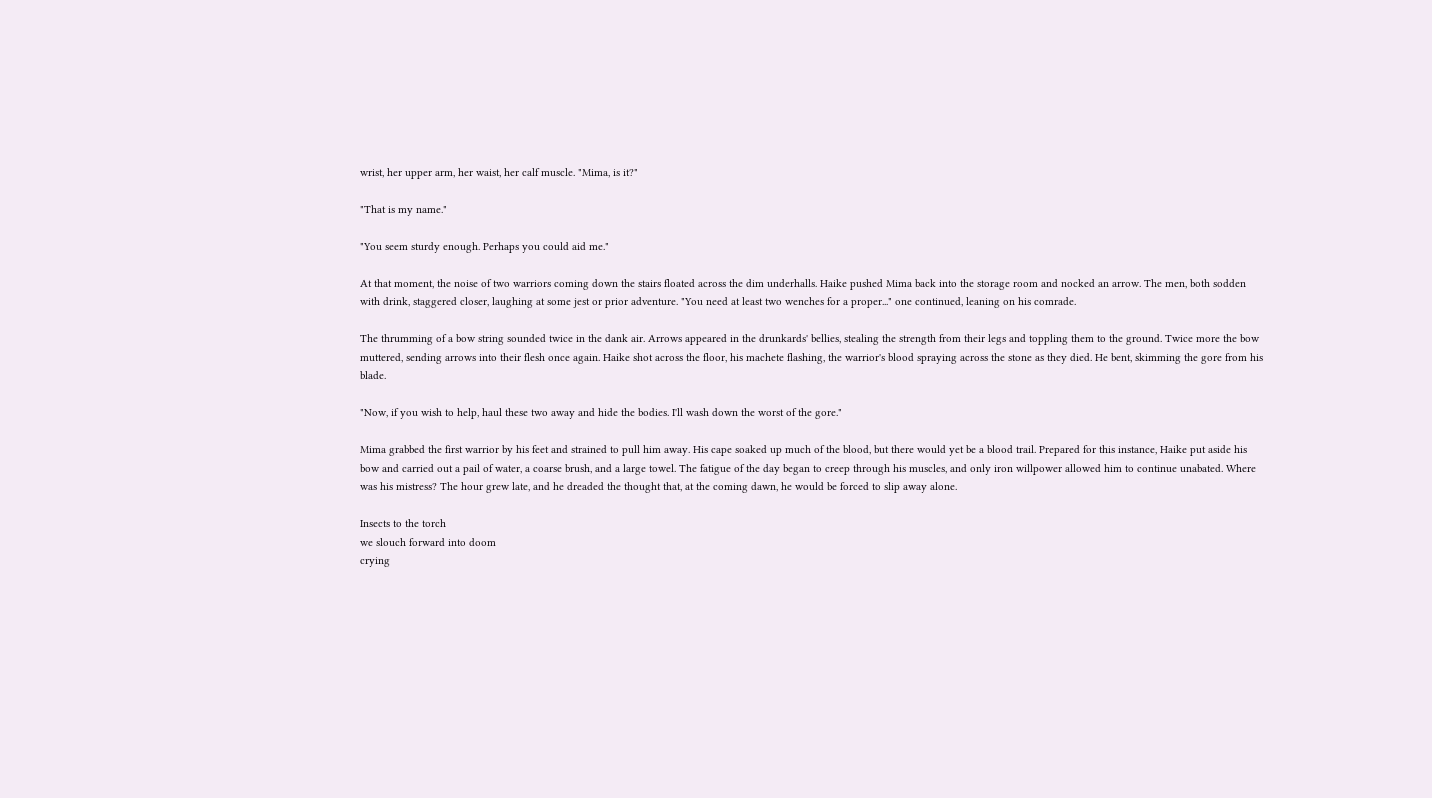wrist, her upper arm, her waist, her calf muscle. "Mima, is it?"

"That is my name."

"You seem sturdy enough. Perhaps you could aid me."

At that moment, the noise of two warriors coming down the stairs floated across the dim underhalls. Haike pushed Mima back into the storage room and nocked an arrow. The men, both sodden with drink, staggered closer, laughing at some jest or prior adventure. "You need at least two wenches for a proper..." one continued, leaning on his comrade.

The thrumming of a bow string sounded twice in the dank air. Arrows appeared in the drunkards' bellies, stealing the strength from their legs and toppling them to the ground. Twice more the bow muttered, sending arrows into their flesh once again. Haike shot across the floor, his machete flashing, the warrior's blood spraying across the stone as they died. He bent, skimming the gore from his blade.

"Now, if you wish to help, haul these two away and hide the bodies. I'll wash down the worst of the gore."

Mima grabbed the first warrior by his feet and strained to pull him away. His cape soaked up much of the blood, but there would yet be a blood trail. Prepared for this instance, Haike put aside his bow and carried out a pail of water, a coarse brush, and a large towel. The fatigue of the day began to creep through his muscles, and only iron willpower allowed him to continue unabated. Where was his mistress? The hour grew late, and he dreaded the thought that, at the coming dawn, he would be forced to slip away alone.

Insects to the torch
we slouch forward into doom
crying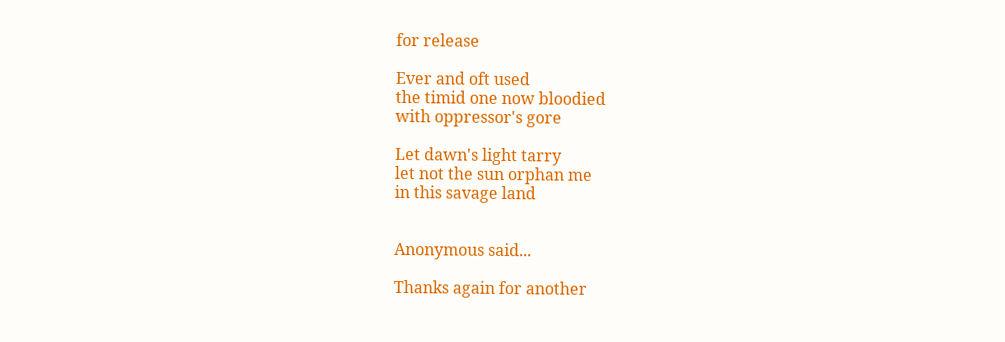for release

Ever and oft used
the timid one now bloodied
with oppressor's gore

Let dawn's light tarry
let not the sun orphan me
in this savage land


Anonymous said...

Thanks again for another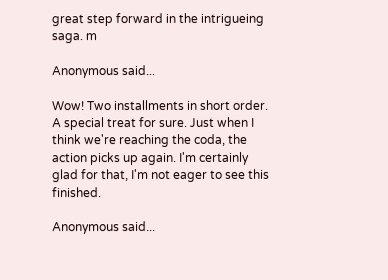great step forward in the intrigueing saga. m

Anonymous said...

Wow! Two installments in short order. A special treat for sure. Just when I think we're reaching the coda, the action picks up again. I'm certainly glad for that, I'm not eager to see this finished.

Anonymous said...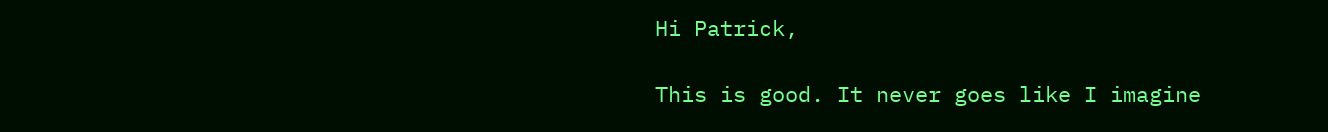Hi Patrick,

This is good. It never goes like I imagine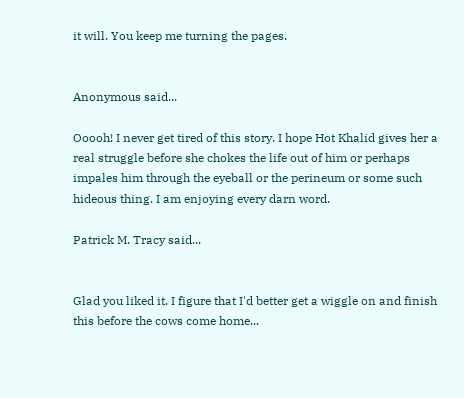it will. You keep me turning the pages.


Anonymous said...

Ooooh! I never get tired of this story. I hope Hot Khalid gives her a real struggle before she chokes the life out of him or perhaps impales him through the eyeball or the perineum or some such hideous thing. I am enjoying every darn word.

Patrick M. Tracy said...


Glad you liked it. I figure that I'd better get a wiggle on and finish this before the cows come home...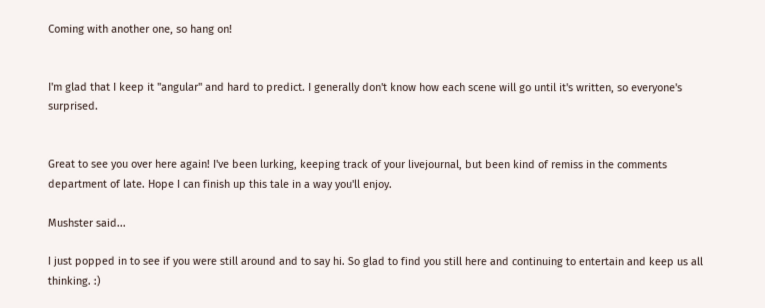Coming with another one, so hang on!


I'm glad that I keep it "angular" and hard to predict. I generally don't know how each scene will go until it's written, so everyone's surprised.


Great to see you over here again! I've been lurking, keeping track of your livejournal, but been kind of remiss in the comments department of late. Hope I can finish up this tale in a way you'll enjoy.

Mushster said...

I just popped in to see if you were still around and to say hi. So glad to find you still here and continuing to entertain and keep us all thinking. :)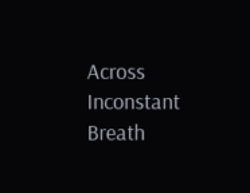Across Inconstant Breath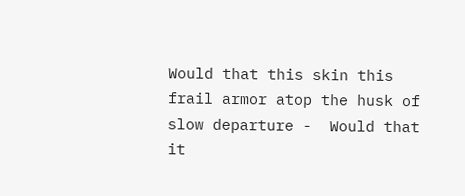Would that this skin this frail armor atop the husk of slow departure -  Would that it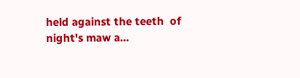held against the teeth  of night's maw a...